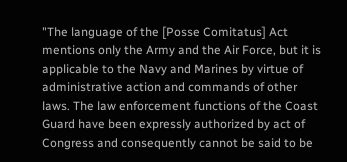"The language of the [Posse Comitatus] Act mentions only the Army and the Air Force, but it is applicable to the Navy and Marines by virtue of administrative action and commands of other laws. The law enforcement functions of the Coast Guard have been expressly authorized by act of Congress and consequently cannot be said to be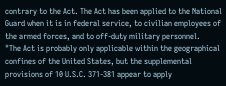contrary to the Act. The Act has been applied to the National Guard when it is in federal service, to civilian employees of the armed forces, and to off-duty military personnel.
"The Act is probably only applicable within the geographical confines of the United States, but the supplemental provisions of 10 U.S.C. 371-381 appear to apply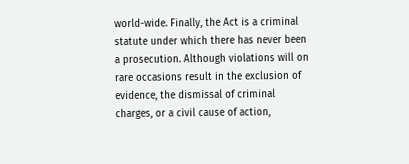world-wide. Finally, the Act is a criminal statute under which there has never been a prosecution. Although violations will on rare occasions result in the exclusion of evidence, the dismissal of criminal charges, or a civil cause of action,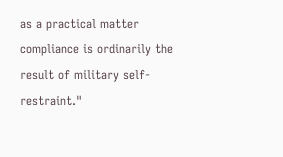as a practical matter compliance is ordinarily the result of military self-restraint."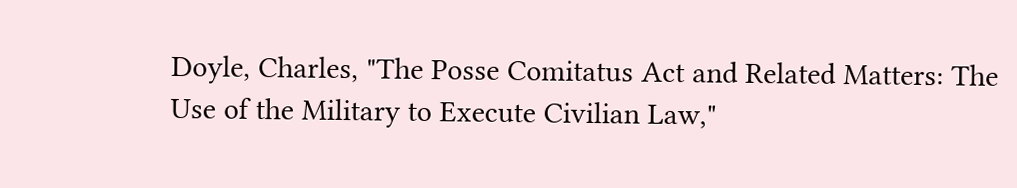Doyle, Charles, "The Posse Comitatus Act and Related Matters: The Use of the Military to Execute Civilian Law,"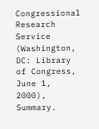Congressional Research Service (Washington, DC: Library of Congress, June 1, 2000), Summary.